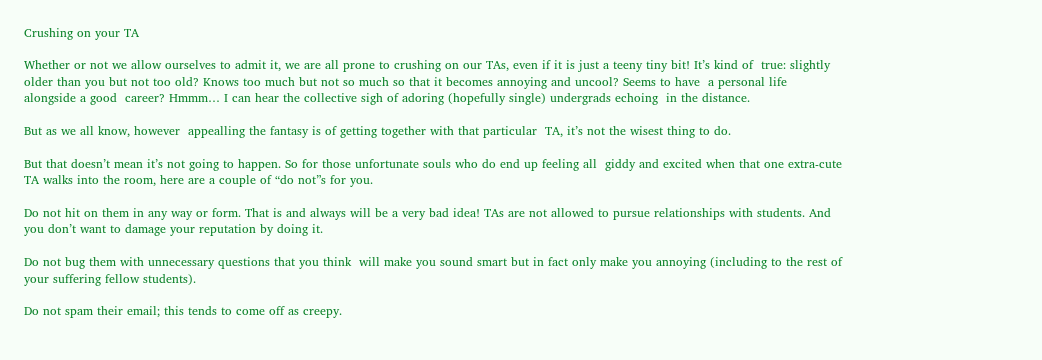Crushing on your TA

Whether or not we allow ourselves to admit it, we are all prone to crushing on our TAs, even if it is just a teeny tiny bit! It’s kind of  true: slightly older than you but not too old? Knows too much but not so much so that it becomes annoying and uncool? Seems to have  a personal life alongside a good  career? Hmmm… I can hear the collective sigh of adoring (hopefully single) undergrads echoing  in the distance.

But as we all know, however  appealling the fantasy is of getting together with that particular  TA, it’s not the wisest thing to do.

But that doesn’t mean it’s not going to happen. So for those unfortunate souls who do end up feeling all  giddy and excited when that one extra-cute TA walks into the room, here are a couple of “do not”s for you.

Do not hit on them in any way or form. That is and always will be a very bad idea! TAs are not allowed to pursue relationships with students. And you don’t want to damage your reputation by doing it.

Do not bug them with unnecessary questions that you think  will make you sound smart but in fact only make you annoying (including to the rest of your suffering fellow students).

Do not spam their email; this tends to come off as creepy.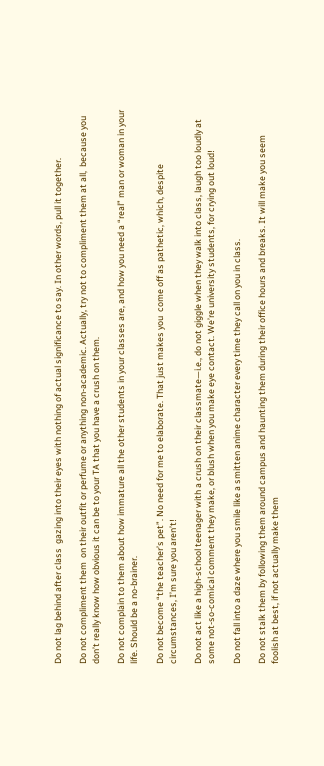Do not lag behind after class  gazing into their eyes with nothing of actual significance to say. In other words, pull it together.

Do not compliment them  on their outfit or perfume or anything non-academic. Actually, try not to compliment them at all,  because you don’t really know how obvious it can be to your TA that you have a crush on them.

Do not complain to them about how immature all the other students in your classes are, and how you need a “real” man or woman in your life. Should be a no-brainer.

Do not become “the teacher’s pet”. No need for me to elaborate. That just makes you  come off as pathetic, which, despite circumstances, I’m sure you aren’t!

Do not act like a high-school teenager with a crush on their classmate—i.e., do not giggle when they walk into class, laugh too loudly at some not-so-comical comment they make, or blush when you make eye contact. We’re university students, for crying out loud!

Do not fall into a daze where you smile like a smitten anime character every time they call on you in class.

Do not stalk them by following them around campus and haunting them during their office hours and breaks. It will make you seem foolish at best, if not actually make them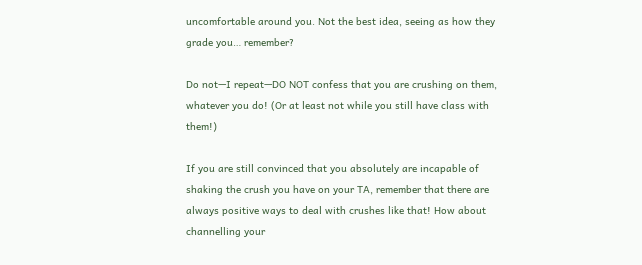uncomfortable around you. Not the best idea, seeing as how they grade you… remember?

Do not—I repeat—DO NOT confess that you are crushing on them, whatever you do! (Or at least not while you still have class with them!)

If you are still convinced that you absolutely are incapable of shaking the crush you have on your TA, remember that there are always positive ways to deal with crushes like that! How about channelling your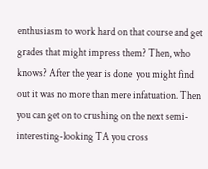enthusiasm to work hard on that course and get grades that might impress them? Then, who knows? After the year is done  you might find out it was no more than mere infatuation. Then you can get on to crushing on the next semi-interesting-looking TA you cross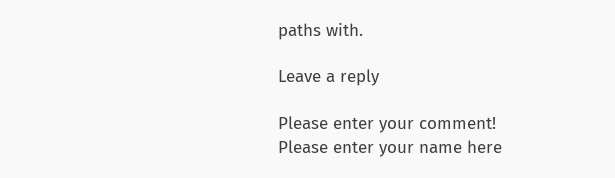paths with.

Leave a reply

Please enter your comment!
Please enter your name here